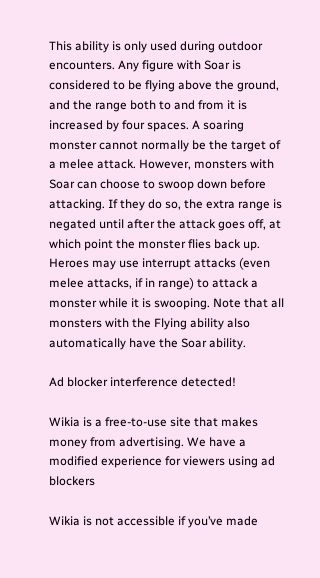This ability is only used during outdoor encounters. Any figure with Soar is considered to be flying above the ground, and the range both to and from it is increased by four spaces. A soaring monster cannot normally be the target of a melee attack. However, monsters with Soar can choose to swoop down before attacking. If they do so, the extra range is negated until after the attack goes off, at which point the monster flies back up. Heroes may use interrupt attacks (even melee attacks, if in range) to attack a monster while it is swooping. Note that all monsters with the Flying ability also automatically have the Soar ability.

Ad blocker interference detected!

Wikia is a free-to-use site that makes money from advertising. We have a modified experience for viewers using ad blockers

Wikia is not accessible if you’ve made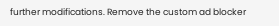further modifications. Remove the custom ad blocker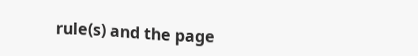rule(s) and the page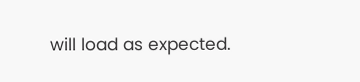will load as expected.